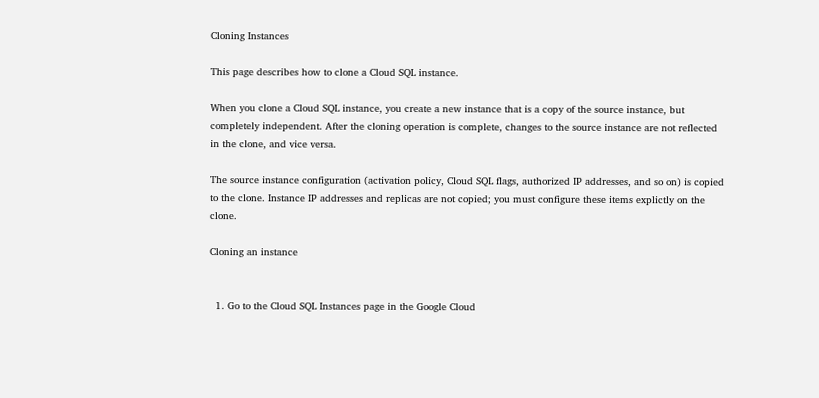Cloning Instances

This page describes how to clone a Cloud SQL instance.

When you clone a Cloud SQL instance, you create a new instance that is a copy of the source instance, but completely independent. After the cloning operation is complete, changes to the source instance are not reflected in the clone, and vice versa.

The source instance configuration (activation policy, Cloud SQL flags, authorized IP addresses, and so on) is copied to the clone. Instance IP addresses and replicas are not copied; you must configure these items explictly on the clone.

Cloning an instance


  1. Go to the Cloud SQL Instances page in the Google Cloud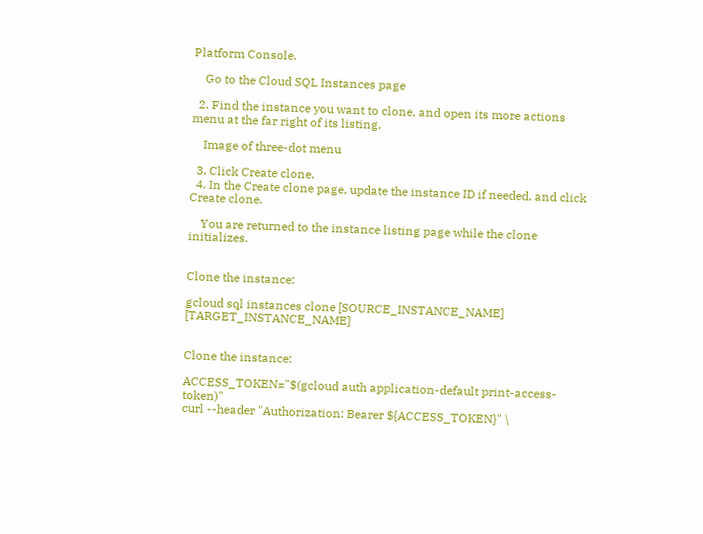Platform Console.

    Go to the Cloud SQL Instances page

  2. Find the instance you want to clone, and open its more actions menu at the far right of its listing.

    Image of three-dot menu

  3. Click Create clone.
  4. In the Create clone page, update the instance ID if needed, and click Create clone.

    You are returned to the instance listing page while the clone initializes.


Clone the instance:

gcloud sql instances clone [SOURCE_INSTANCE_NAME] [TARGET_INSTANCE_NAME]


Clone the instance:

ACCESS_TOKEN="$(gcloud auth application-default print-access-token)"
curl --header "Authorization: Bearer ${ACCESS_TOKEN}" \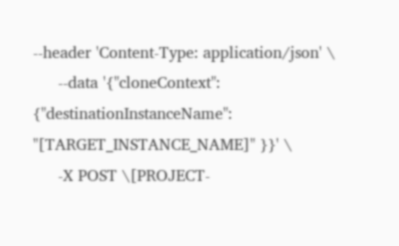--header 'Content-Type: application/json' \
     --data '{"cloneContext": {"destinationInstanceName": "[TARGET_INSTANCE_NAME]" }}' \
     -X POST \[PROJECT-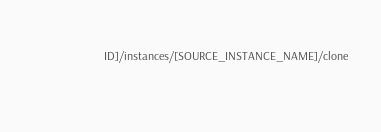ID]/instances/[SOURCE_INSTANCE_NAME]/clone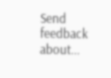Send feedback about...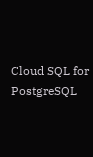Cloud SQL for PostgreSQL